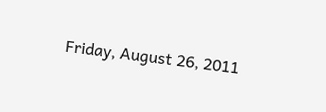Friday, August 26, 2011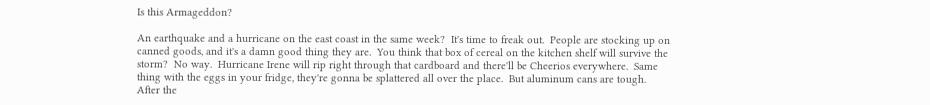Is this Armageddon?

An earthquake and a hurricane on the east coast in the same week?  It's time to freak out.  People are stocking up on canned goods, and it's a damn good thing they are.  You think that box of cereal on the kitchen shelf will survive the storm?  No way.  Hurricane Irene will rip right through that cardboard and there'll be Cheerios everywhere.  Same thing with the eggs in your fridge, they're gonna be splattered all over the place.  But aluminum cans are tough.  After the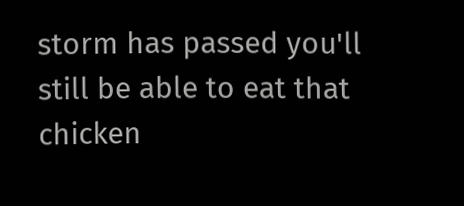storm has passed you'll still be able to eat that chicken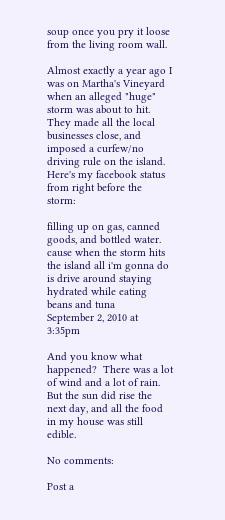soup once you pry it loose from the living room wall.

Almost exactly a year ago I was on Martha's Vineyard when an alleged "huge" storm was about to hit.  They made all the local businesses close, and imposed a curfew/no driving rule on the island.  Here's my facebook status from right before the storm:

filling up on gas, canned goods, and bottled water. cause when the storm hits the island all i'm gonna do is drive around staying hydrated while eating beans and tuna
September 2, 2010 at 3:35pm

And you know what happened?  There was a lot of wind and a lot of rain.  But the sun did rise the next day, and all the food in my house was still edible.

No comments:

Post a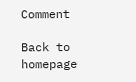Comment

Back to homepage